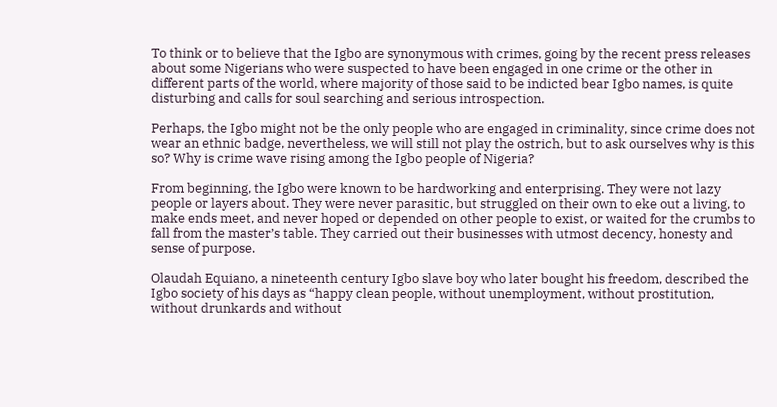To think or to believe that the Igbo are synonymous with crimes, going by the recent press releases about some Nigerians who were suspected to have been engaged in one crime or the other in different parts of the world, where majority of those said to be indicted bear Igbo names, is quite disturbing and calls for soul searching and serious introspection.

Perhaps, the Igbo might not be the only people who are engaged in criminality, since crime does not wear an ethnic badge, nevertheless, we will still not play the ostrich, but to ask ourselves why is this so? Why is crime wave rising among the Igbo people of Nigeria?

From beginning, the Igbo were known to be hardworking and enterprising. They were not lazy people or layers about. They were never parasitic, but struggled on their own to eke out a living, to make ends meet, and never hoped or depended on other people to exist, or waited for the crumbs to fall from the master’s table. They carried out their businesses with utmost decency, honesty and sense of purpose.

Olaudah Equiano, a nineteenth century Igbo slave boy who later bought his freedom, described the Igbo society of his days as “happy clean people, without unemployment, without prostitution, without drunkards and without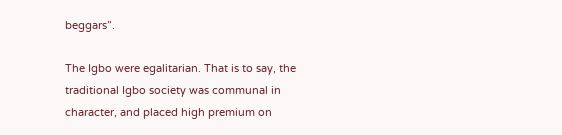beggars”.

The Igbo were egalitarian. That is to say, the traditional Igbo society was communal in character, and placed high premium on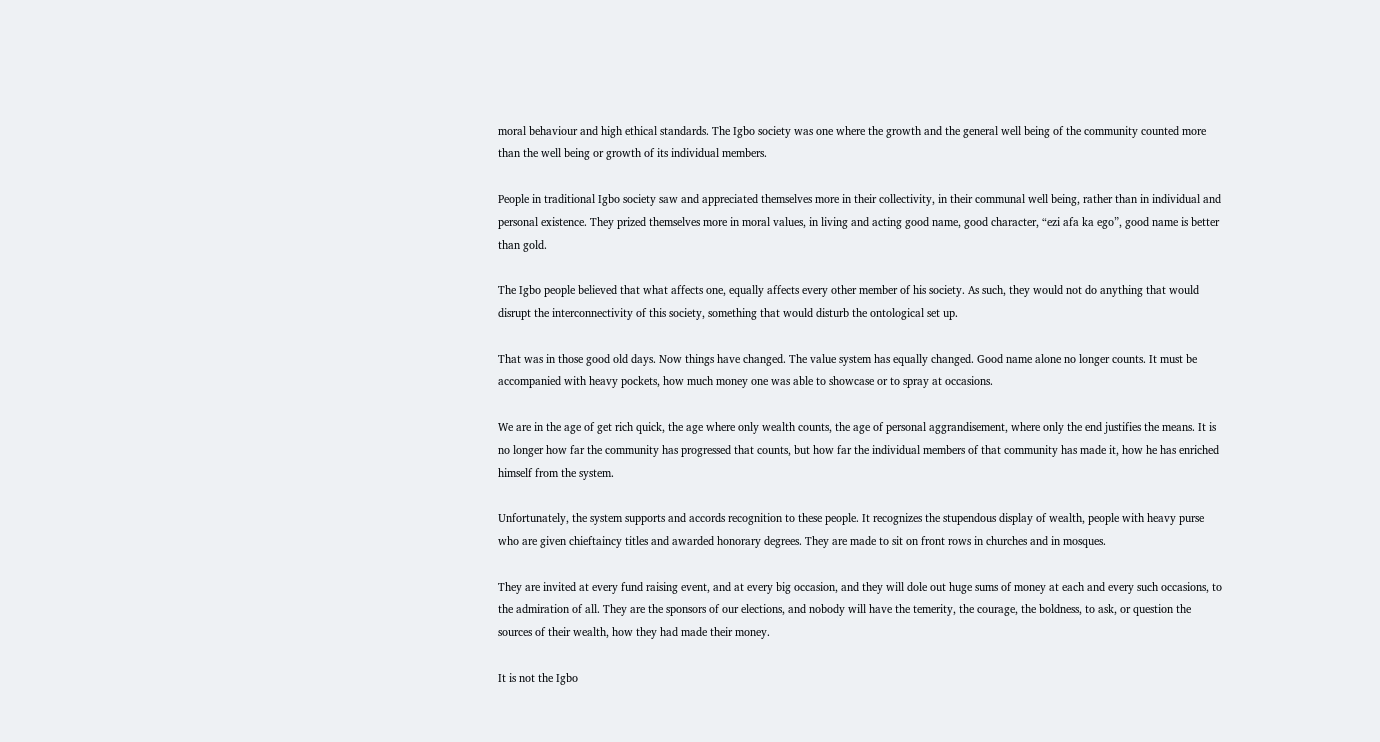moral behaviour and high ethical standards. The Igbo society was one where the growth and the general well being of the community counted more than the well being or growth of its individual members.

People in traditional Igbo society saw and appreciated themselves more in their collectivity, in their communal well being, rather than in individual and personal existence. They prized themselves more in moral values, in living and acting good name, good character, “ezi afa ka ego”, good name is better than gold.

The Igbo people believed that what affects one, equally affects every other member of his society. As such, they would not do anything that would disrupt the interconnectivity of this society, something that would disturb the ontological set up.

That was in those good old days. Now things have changed. The value system has equally changed. Good name alone no longer counts. It must be accompanied with heavy pockets, how much money one was able to showcase or to spray at occasions.

We are in the age of get rich quick, the age where only wealth counts, the age of personal aggrandisement, where only the end justifies the means. It is no longer how far the community has progressed that counts, but how far the individual members of that community has made it, how he has enriched himself from the system.

Unfortunately, the system supports and accords recognition to these people. It recognizes the stupendous display of wealth, people with heavy purse who are given chieftaincy titles and awarded honorary degrees. They are made to sit on front rows in churches and in mosques.

They are invited at every fund raising event, and at every big occasion, and they will dole out huge sums of money at each and every such occasions, to the admiration of all. They are the sponsors of our elections, and nobody will have the temerity, the courage, the boldness, to ask, or question the sources of their wealth, how they had made their money.

It is not the Igbo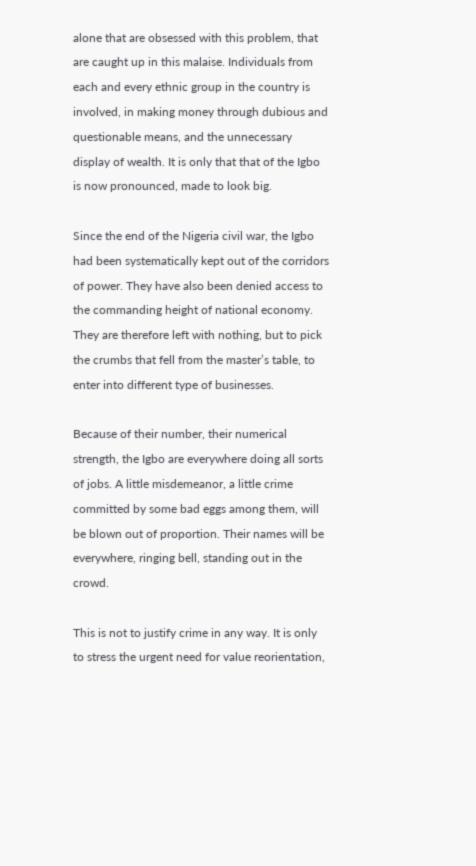alone that are obsessed with this problem, that are caught up in this malaise. Individuals from each and every ethnic group in the country is involved, in making money through dubious and questionable means, and the unnecessary display of wealth. It is only that that of the Igbo is now pronounced, made to look big.

Since the end of the Nigeria civil war, the Igbo had been systematically kept out of the corridors of power. They have also been denied access to the commanding height of national economy. They are therefore left with nothing, but to pick the crumbs that fell from the master’s table, to enter into different type of businesses.

Because of their number, their numerical strength, the Igbo are everywhere doing all sorts of jobs. A little misdemeanor, a little crime committed by some bad eggs among them, will be blown out of proportion. Their names will be everywhere, ringing bell, standing out in the crowd.

This is not to justify crime in any way. It is only to stress the urgent need for value reorientation,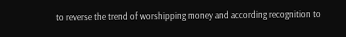to reverse the trend of worshipping money and according recognition to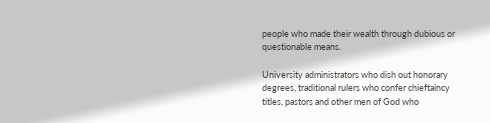people who made their wealth through dubious or questionable means.

University administrators who dish out honorary degrees, traditional rulers who confer chieftaincy titles, pastors and other men of God who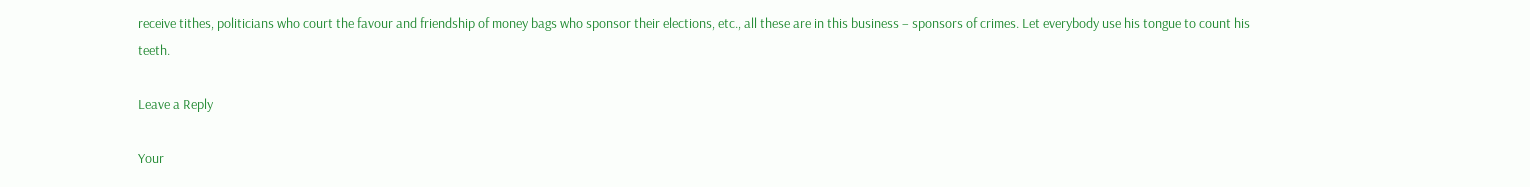receive tithes, politicians who court the favour and friendship of money bags who sponsor their elections, etc., all these are in this business – sponsors of crimes. Let everybody use his tongue to count his teeth.

Leave a Reply

Your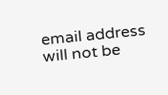email address will not be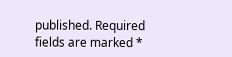published. Required fields are marked *